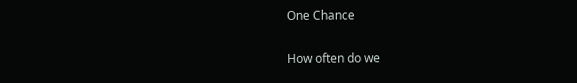One Chance

How often do we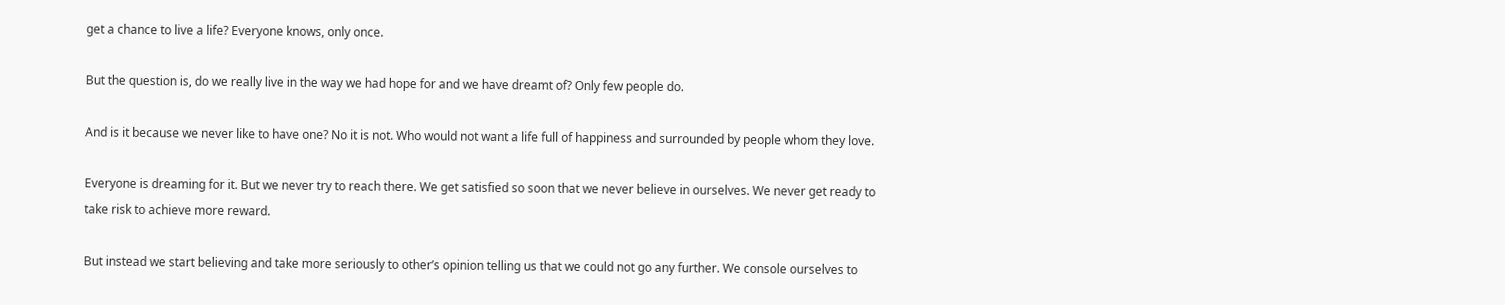get a chance to live a life? Everyone knows, only once.

But the question is, do we really live in the way we had hope for and we have dreamt of? Only few people do.

And is it because we never like to have one? No it is not. Who would not want a life full of happiness and surrounded by people whom they love.

Everyone is dreaming for it. But we never try to reach there. We get satisfied so soon that we never believe in ourselves. We never get ready to take risk to achieve more reward.

But instead we start believing and take more seriously to other’s opinion telling us that we could not go any further. We console ourselves to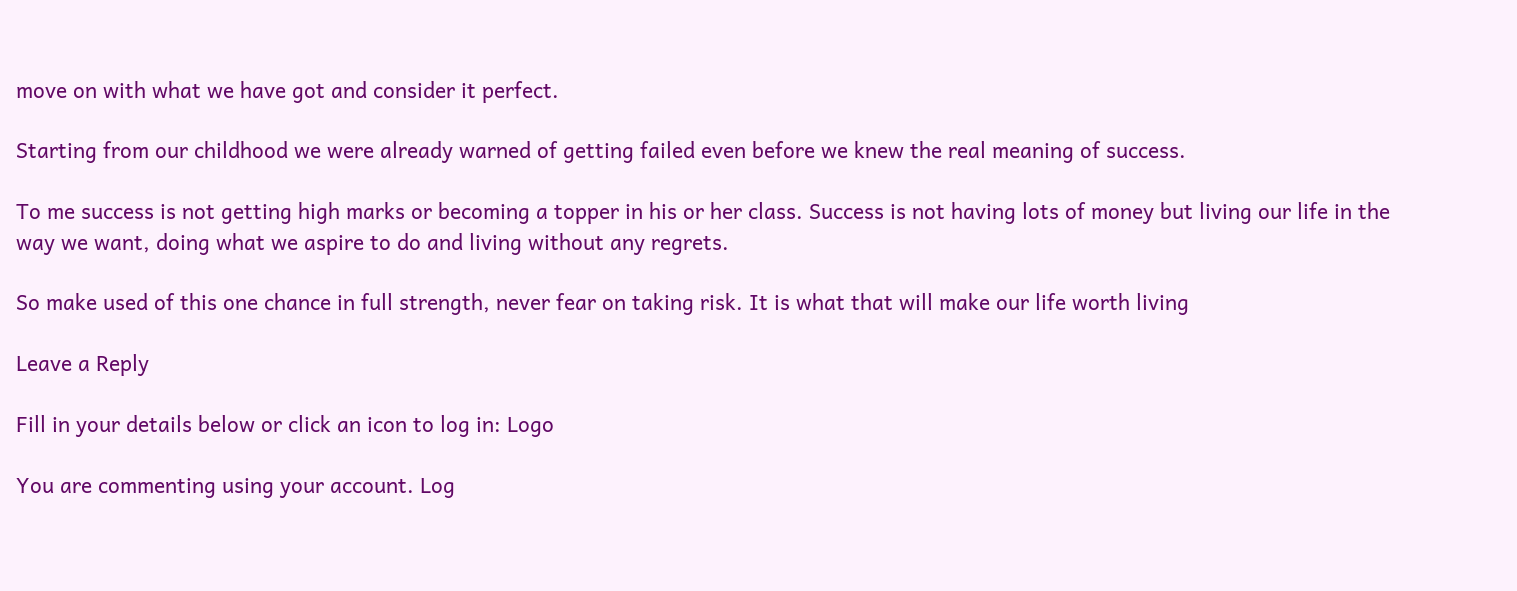move on with what we have got and consider it perfect.

Starting from our childhood we were already warned of getting failed even before we knew the real meaning of success.

To me success is not getting high marks or becoming a topper in his or her class. Success is not having lots of money but living our life in the way we want, doing what we aspire to do and living without any regrets.

So make used of this one chance in full strength, never fear on taking risk. It is what that will make our life worth living

Leave a Reply

Fill in your details below or click an icon to log in: Logo

You are commenting using your account. Log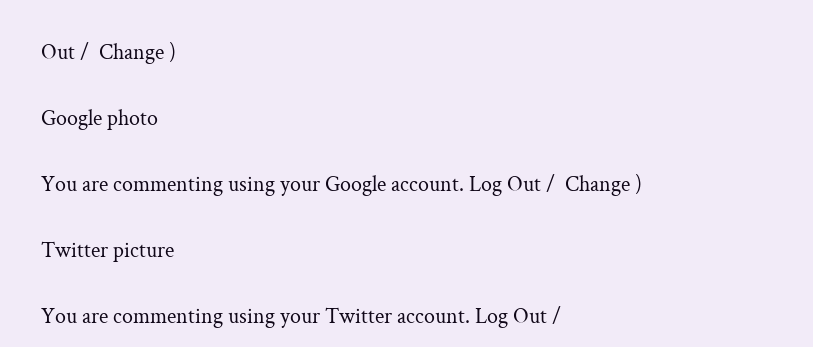Out /  Change )

Google photo

You are commenting using your Google account. Log Out /  Change )

Twitter picture

You are commenting using your Twitter account. Log Out /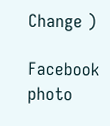Change )

Facebook photo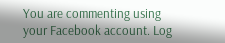You are commenting using your Facebook account. Log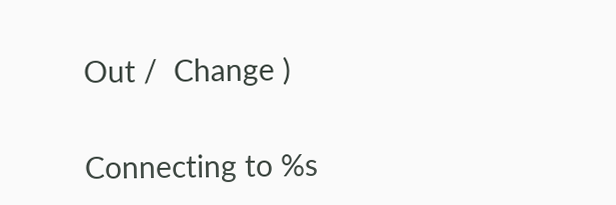Out /  Change )

Connecting to %s